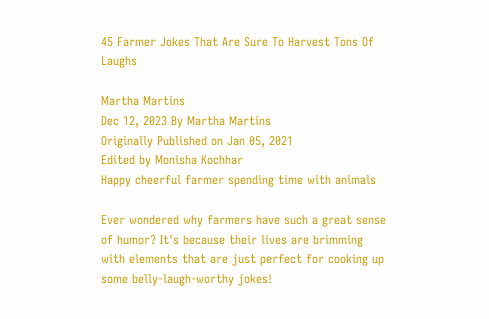45 Farmer Jokes That Are Sure To Harvest Tons Of Laughs

Martha Martins
Dec 12, 2023 By Martha Martins
Originally Published on Jan 05, 2021
Edited by Monisha Kochhar
Happy cheerful farmer spending time with animals

Ever wondered why farmers have such a great sense of humor? It's because their lives are brimming with elements that are just perfect for cooking up some belly-laugh-worthy jokes!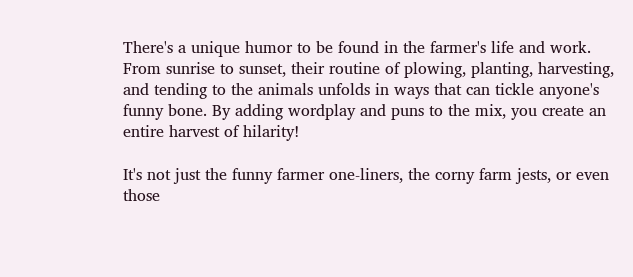There's a unique humor to be found in the farmer's life and work. From sunrise to sunset, their routine of plowing, planting, harvesting, and tending to the animals unfolds in ways that can tickle anyone's funny bone. By adding wordplay and puns to the mix, you create an entire harvest of hilarity!

It's not just the funny farmer one-liners, the corny farm jests, or even those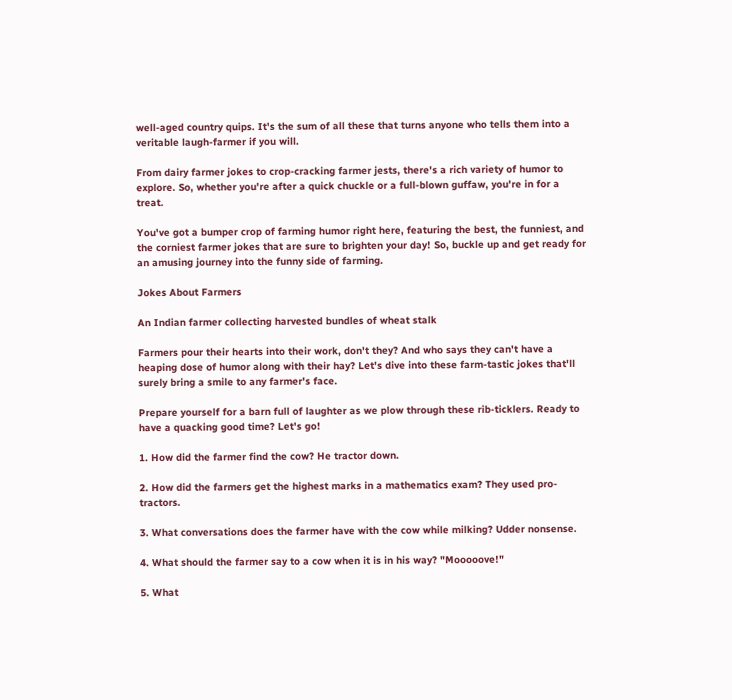well-aged country quips. It's the sum of all these that turns anyone who tells them into a veritable laugh-farmer if you will.

From dairy farmer jokes to crop-cracking farmer jests, there's a rich variety of humor to explore. So, whether you're after a quick chuckle or a full-blown guffaw, you're in for a treat.

You've got a bumper crop of farming humor right here, featuring the best, the funniest, and the corniest farmer jokes that are sure to brighten your day! So, buckle up and get ready for an amusing journey into the funny side of farming.

Jokes About Farmers

An Indian farmer collecting harvested bundles of wheat stalk

Farmers pour their hearts into their work, don't they? And who says they can't have a heaping dose of humor along with their hay? Let's dive into these farm-tastic jokes that'll surely bring a smile to any farmer's face.

Prepare yourself for a barn full of laughter as we plow through these rib-ticklers. Ready to have a quacking good time? Let's go!

1. How did the farmer find the cow? He tractor down.

2. How did the farmers get the highest marks in a mathematics exam? They used pro-tractors.

3. What conversations does the farmer have with the cow while milking? Udder nonsense.

4. What should the farmer say to a cow when it is in his way? "Mooooove!"

5. What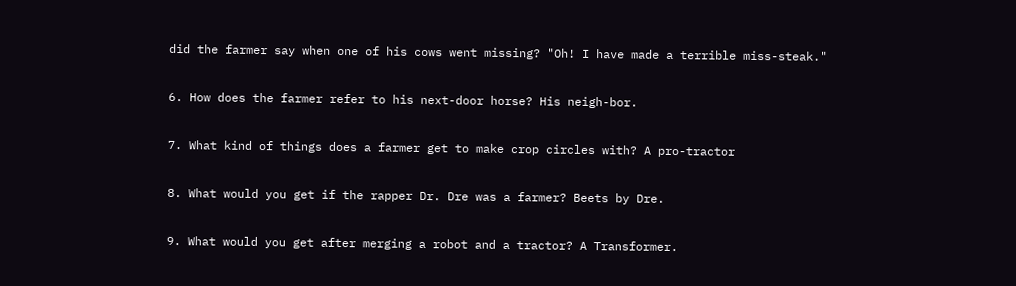did the farmer say when one of his cows went missing? "Oh! I have made a terrible miss-steak."

6. How does the farmer refer to his next-door horse? His neigh-bor.

7. What kind of things does a farmer get to make crop circles with? A pro-tractor

8. What would you get if the rapper Dr. Dre was a farmer? Beets by Dre.

9. What would you get after merging a robot and a tractor? A Transformer.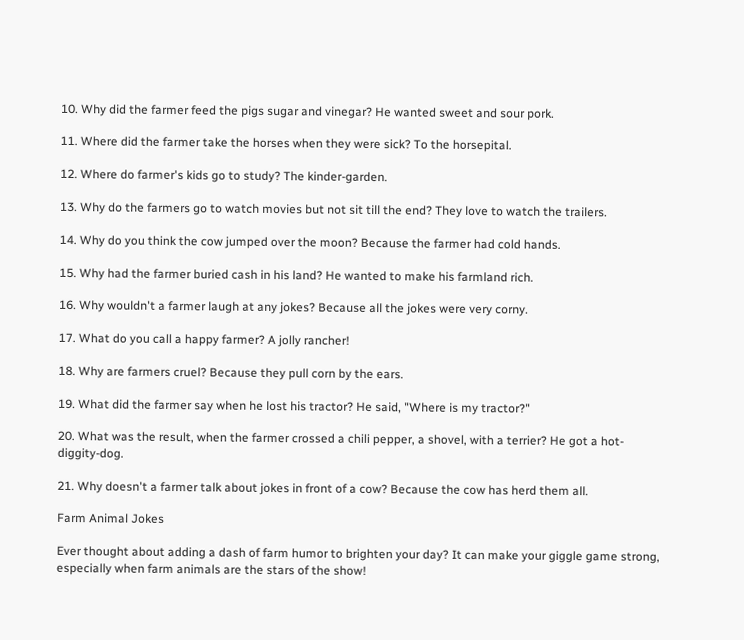10. Why did the farmer feed the pigs sugar and vinegar? He wanted sweet and sour pork.

11. Where did the farmer take the horses when they were sick? To the horsepital.

12. Where do farmer's kids go to study? The kinder-garden.

13. Why do the farmers go to watch movies but not sit till the end? They love to watch the trailers.

14. Why do you think the cow jumped over the moon? Because the farmer had cold hands.

15. Why had the farmer buried cash in his land? He wanted to make his farmland rich.

16. Why wouldn't a farmer laugh at any jokes? Because all the jokes were very corny.

17. What do you call a happy farmer? A jolly rancher!

18. Why are farmers cruel? Because they pull corn by the ears.

19. What did the farmer say when he lost his tractor? He said, "Where is my tractor?"

20. What was the result, when the farmer crossed a chili pepper, a shovel, with a terrier? He got a hot-diggity-dog.

21. Why doesn't a farmer talk about jokes in front of a cow? Because the cow has herd them all.

Farm Animal Jokes

Ever thought about adding a dash of farm humor to brighten your day? It can make your giggle game strong, especially when farm animals are the stars of the show!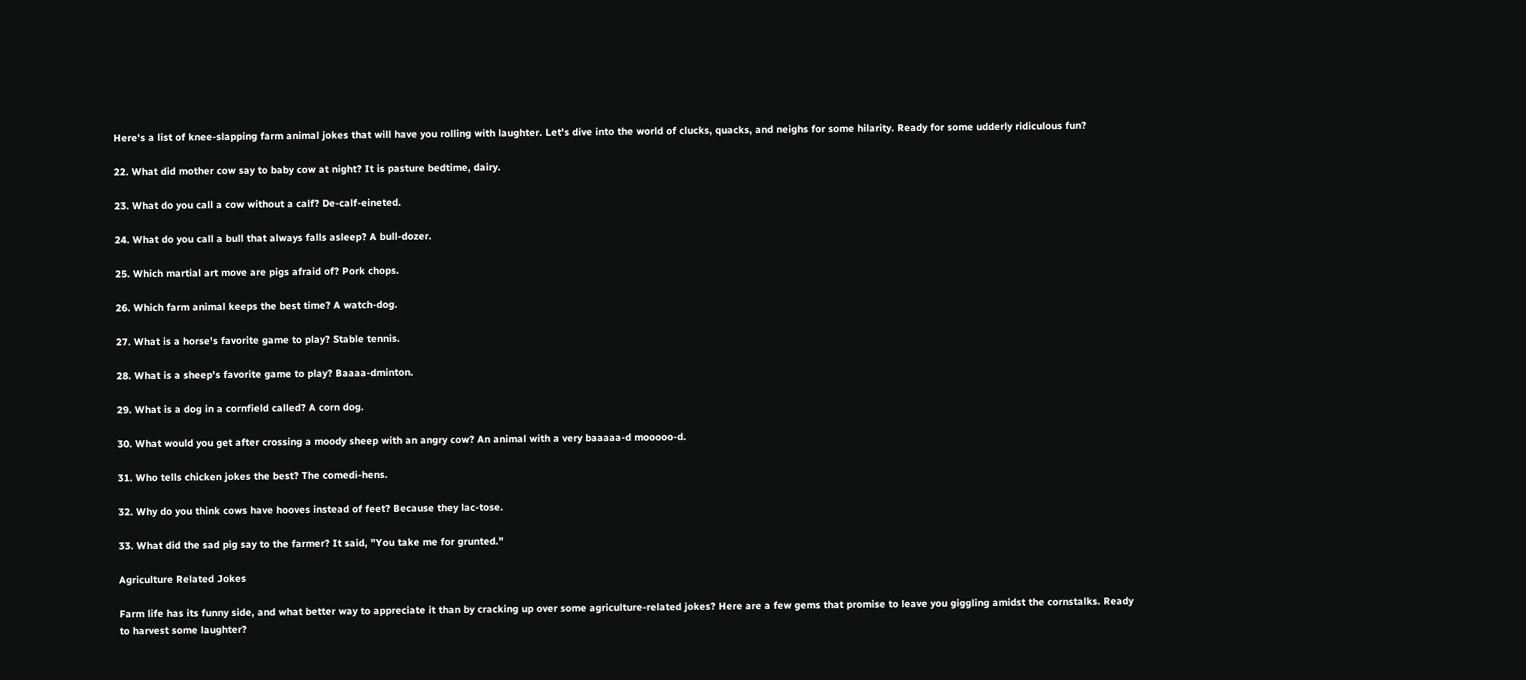Here's a list of knee-slapping farm animal jokes that will have you rolling with laughter. Let's dive into the world of clucks, quacks, and neighs for some hilarity. Ready for some udderly ridiculous fun?

22. What did mother cow say to baby cow at night? It is pasture bedtime, dairy.

23. What do you call a cow without a calf? De-calf-eineted.

24. What do you call a bull that always falls asleep? A bull-dozer.

25. Which martial art move are pigs afraid of? Pork chops.

26. Which farm animal keeps the best time? A watch-dog.

27. What is a horse's favorite game to play? Stable tennis.

28. What is a sheep's favorite game to play? Baaaa-dminton.

29. What is a dog in a cornfield called? A corn dog.

30. What would you get after crossing a moody sheep with an angry cow? An animal with a very baaaaa-d mooooo-d.

31. Who tells chicken jokes the best? The comedi-hens.

32. Why do you think cows have hooves instead of feet? Because they lac-tose.

33. What did the sad pig say to the farmer? It said, "You take me for grunted."

Agriculture Related Jokes

Farm life has its funny side, and what better way to appreciate it than by cracking up over some agriculture-related jokes? Here are a few gems that promise to leave you giggling amidst the cornstalks. Ready to harvest some laughter?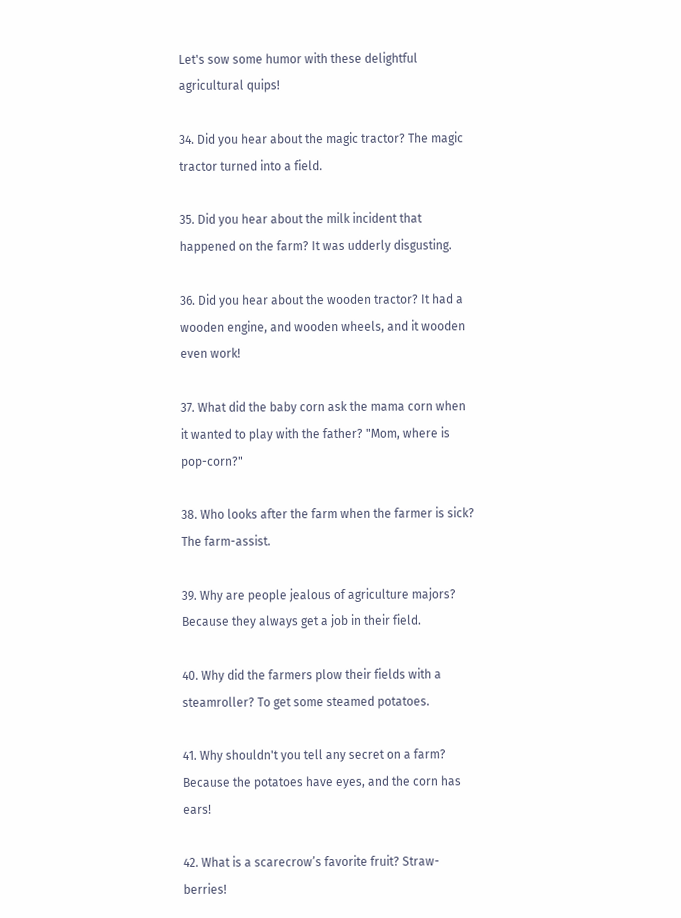Let's sow some humor with these delightful agricultural quips!

34. Did you hear about the magic tractor? The magic tractor turned into a field.

35. Did you hear about the milk incident that happened on the farm? It was udderly disgusting.

36. Did you hear about the wooden tractor? It had a wooden engine, and wooden wheels, and it wooden even work!

37. What did the baby corn ask the mama corn when it wanted to play with the father? "Mom, where is pop-corn?"

38. Who looks after the farm when the farmer is sick? The farm-assist.

39. Why are people jealous of agriculture majors? Because they always get a job in their field.

40. Why did the farmers plow their fields with a steamroller? To get some steamed potatoes.

41. Why shouldn't you tell any secret on a farm? Because the potatoes have eyes, and the corn has ears!

42. What is a scarecrow’s favorite fruit? Straw-berries!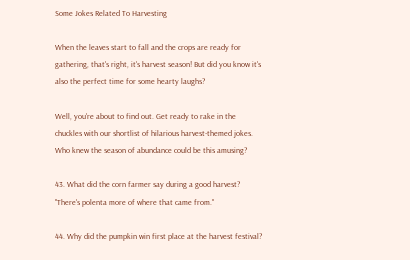Some Jokes Related To Harvesting

When the leaves start to fall and the crops are ready for gathering, that's right, it's harvest season! But did you know it's also the perfect time for some hearty laughs?

Well, you're about to find out. Get ready to rake in the chuckles with our shortlist of hilarious harvest-themed jokes. Who knew the season of abundance could be this amusing?

43. What did the corn farmer say during a good harvest? "There's polenta more of where that came from."

44. Why did the pumpkin win first place at the harvest festival?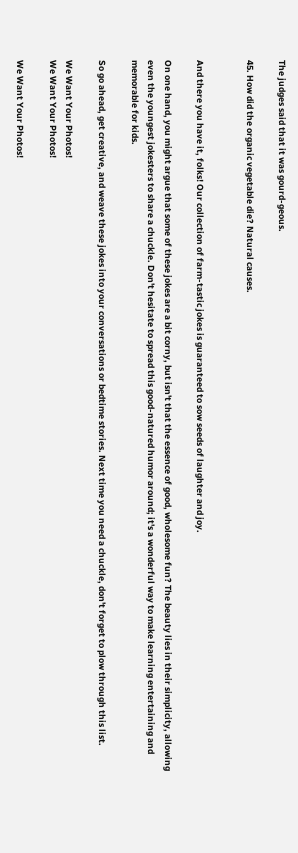The judges said that it was gourd-geous.

45. How did the organic vegetable die? Natural causes.


And there you have it, folks! Our collection of farm-tastic jokes is guaranteed to sow seeds of laughter and joy.

On one hand, you might argue that some of these jokes are a bit corny, but isn't that the essence of good, wholesome fun? The beauty lies in their simplicity, allowing even the youngest jokesters to share a chuckle. Don't hesitate to spread this good-natured humor around; it's a wonderful way to make learning entertaining and memorable for kids.

So go ahead, get creative, and weave these jokes into your conversations or bedtime stories. Next time you need a chuckle, don't forget to plow through this list.

We Want Your Photos!
We Want Your Photos!

We Want Your Photos!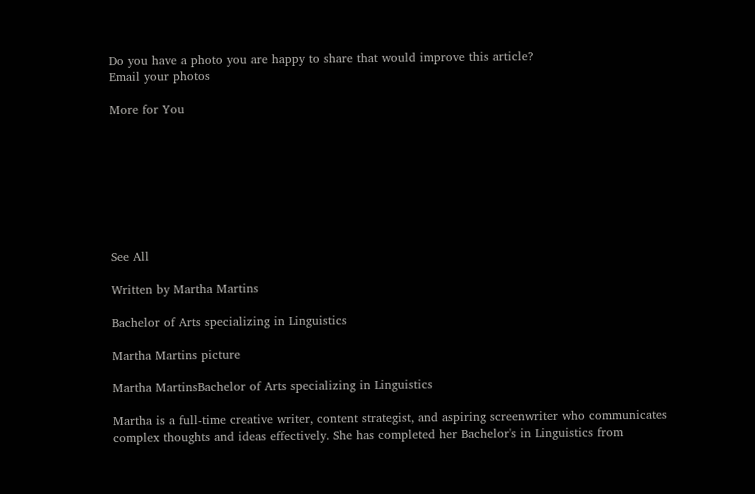Do you have a photo you are happy to share that would improve this article?
Email your photos

More for You








See All

Written by Martha Martins

Bachelor of Arts specializing in Linguistics

Martha Martins picture

Martha MartinsBachelor of Arts specializing in Linguistics

Martha is a full-time creative writer, content strategist, and aspiring screenwriter who communicates complex thoughts and ideas effectively. She has completed her Bachelor's in Linguistics from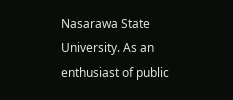Nasarawa State University. As an enthusiast of public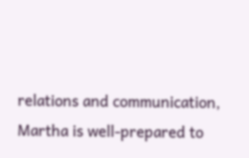relations and communication, Martha is well-prepared to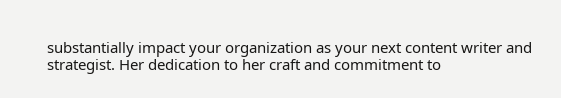substantially impact your organization as your next content writer and strategist. Her dedication to her craft and commitment to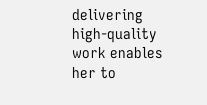delivering high-quality work enables her to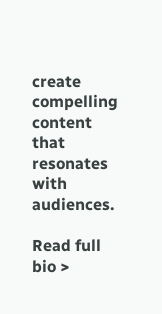create compelling content that resonates with audiences.

Read full bio >